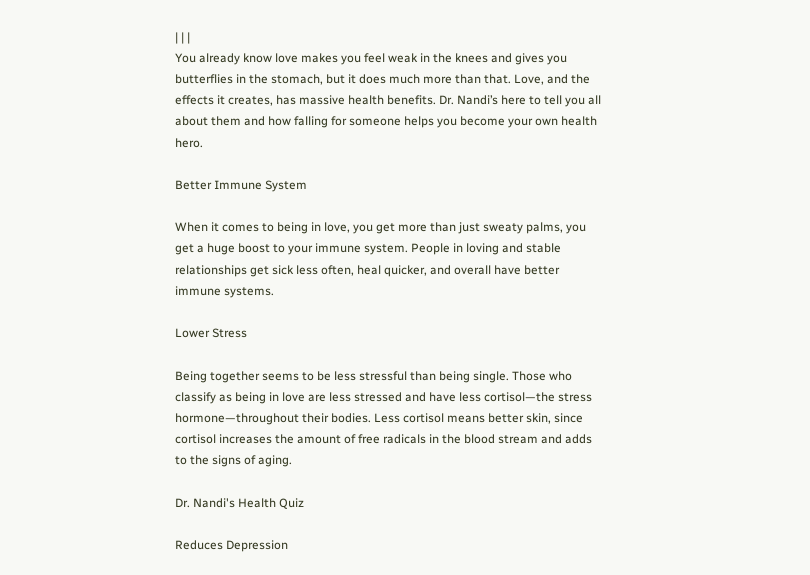| | |
You already know love makes you feel weak in the knees and gives you butterflies in the stomach, but it does much more than that. Love, and the effects it creates, has massive health benefits. Dr. Nandi’s here to tell you all about them and how falling for someone helps you become your own health hero.

Better Immune System

When it comes to being in love, you get more than just sweaty palms, you get a huge boost to your immune system. People in loving and stable relationships get sick less often, heal quicker, and overall have better immune systems.

Lower Stress

Being together seems to be less stressful than being single. Those who classify as being in love are less stressed and have less cortisol—the stress hormone—throughout their bodies. Less cortisol means better skin, since cortisol increases the amount of free radicals in the blood stream and adds to the signs of aging.

Dr. Nandi's Health Quiz

Reduces Depression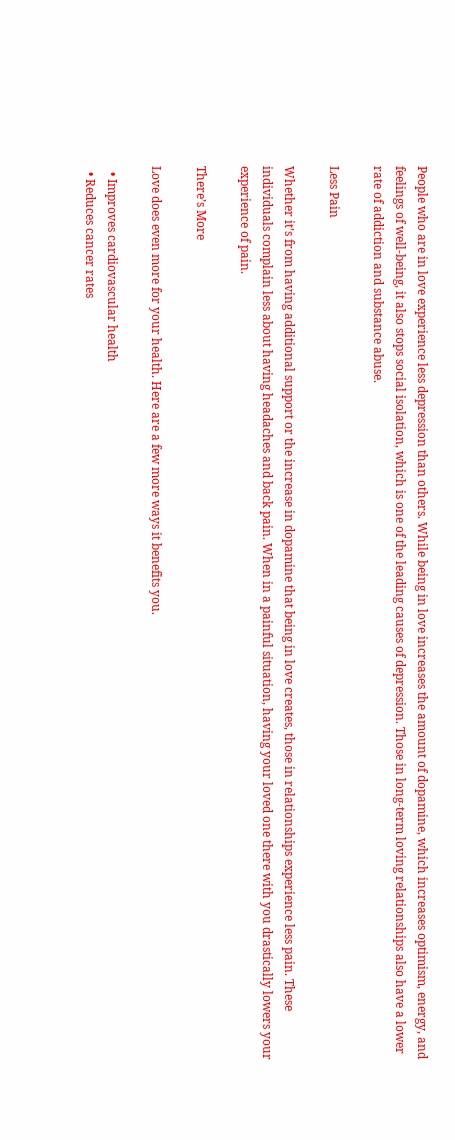People who are in love experience less depression than others. While being in love increases the amount of dopamine, which increases optimism, energy, and feelings of well-being, it also stops social isolation, which is one of the leading causes of depression. Those in long-term loving relationships also have a lower rate of addiction and substance abuse.

Less Pain

Whether it’s from having additional support or the increase in dopamine that being in love creates, those in relationships experience less pain. These individuals complain less about having headaches and back pain. When in a painful situation, having your loved one there with you drastically lowers your experience of pain.

There’s More

Love does even more for your health. Here are a few more ways it benefits you.

  • Improves cardiovascular health
  • Reduces cancer rates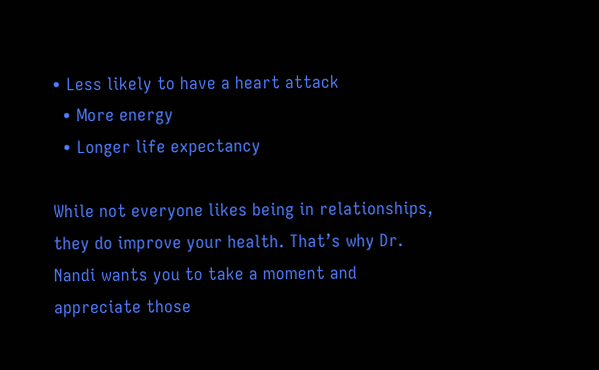• Less likely to have a heart attack
  • More energy
  • Longer life expectancy

While not everyone likes being in relationships, they do improve your health. That’s why Dr. Nandi wants you to take a moment and appreciate those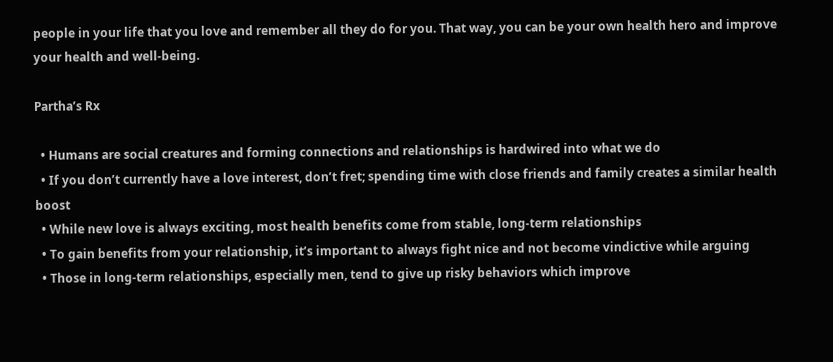people in your life that you love and remember all they do for you. That way, you can be your own health hero and improve your health and well-being.

Partha’s Rx

  • Humans are social creatures and forming connections and relationships is hardwired into what we do
  • If you don’t currently have a love interest, don’t fret; spending time with close friends and family creates a similar health boost
  • While new love is always exciting, most health benefits come from stable, long-term relationships
  • To gain benefits from your relationship, it’s important to always fight nice and not become vindictive while arguing
  • Those in long-term relationships, especially men, tend to give up risky behaviors which improve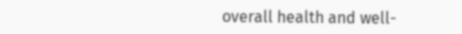overall health and well-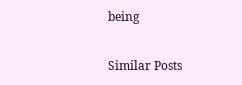being

Similar Posts